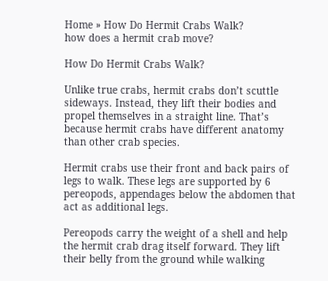Home » How Do Hermit Crabs Walk?
how does a hermit crab move?

How Do Hermit Crabs Walk?

Unlike true crabs, hermit crabs don’t scuttle sideways. Instead, they lift their bodies and propel themselves in a straight line. That’s because hermit crabs have different anatomy than other crab species.

Hermit crabs use their front and back pairs of legs to walk. These legs are supported by 6 pereopods, appendages below the abdomen that act as additional legs.

Pereopods carry the weight of a shell and help the hermit crab drag itself forward. They lift their belly from the ground while walking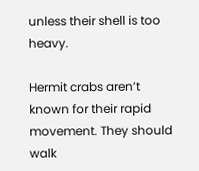unless their shell is too heavy.

Hermit crabs aren’t known for their rapid movement. They should walk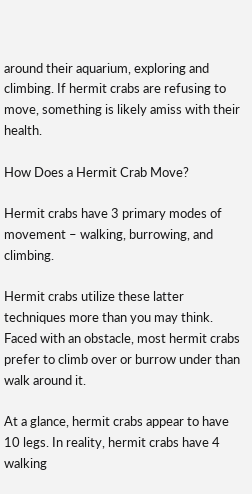around their aquarium, exploring and climbing. If hermit crabs are refusing to move, something is likely amiss with their health.

How Does a Hermit Crab Move?

Hermit crabs have 3 primary modes of movement – walking, burrowing, and climbing.

Hermit crabs utilize these latter techniques more than you may think. Faced with an obstacle, most hermit crabs prefer to climb over or burrow under than walk around it.

At a glance, hermit crabs appear to have 10 legs. In reality, hermit crabs have 4 walking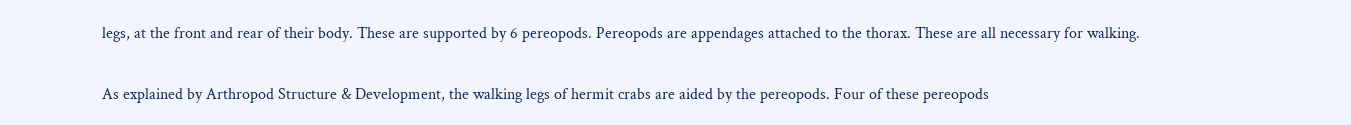legs, at the front and rear of their body. These are supported by 6 pereopods. Pereopods are appendages attached to the thorax. These are all necessary for walking.

As explained by Arthropod Structure & Development, the walking legs of hermit crabs are aided by the pereopods. Four of these pereopods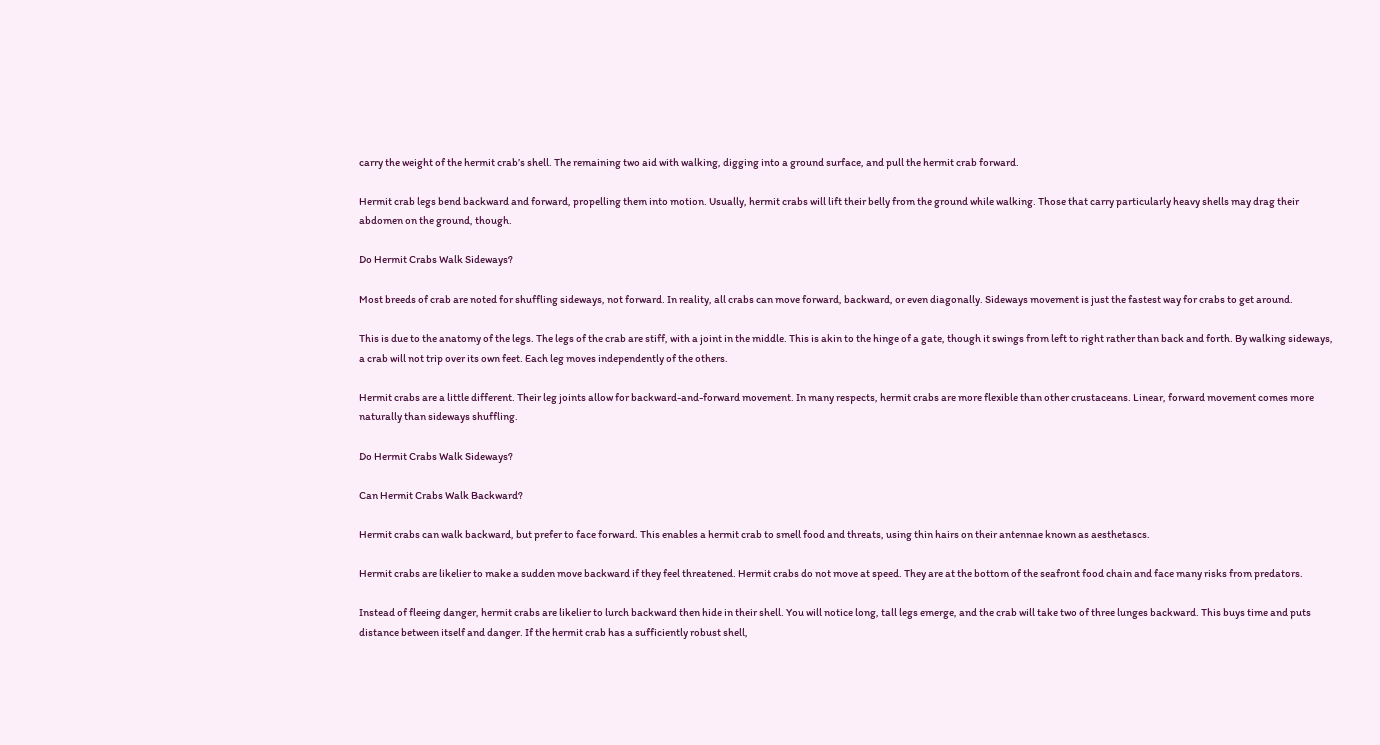carry the weight of the hermit crab’s shell. The remaining two aid with walking, digging into a ground surface, and pull the hermit crab forward.

Hermit crab legs bend backward and forward, propelling them into motion. Usually, hermit crabs will lift their belly from the ground while walking. Those that carry particularly heavy shells may drag their abdomen on the ground, though.

Do Hermit Crabs Walk Sideways?

Most breeds of crab are noted for shuffling sideways, not forward. In reality, all crabs can move forward, backward, or even diagonally. Sideways movement is just the fastest way for crabs to get around.

This is due to the anatomy of the legs. The legs of the crab are stiff, with a joint in the middle. This is akin to the hinge of a gate, though it swings from left to right rather than back and forth. By walking sideways, a crab will not trip over its own feet. Each leg moves independently of the others.

Hermit crabs are a little different. Their leg joints allow for backward-and-forward movement. In many respects, hermit crabs are more flexible than other crustaceans. Linear, forward movement comes more naturally than sideways shuffling.

Do Hermit Crabs Walk Sideways?

Can Hermit Crabs Walk Backward?

Hermit crabs can walk backward, but prefer to face forward. This enables a hermit crab to smell food and threats, using thin hairs on their antennae known as aesthetascs.

Hermit crabs are likelier to make a sudden move backward if they feel threatened. Hermit crabs do not move at speed. They are at the bottom of the seafront food chain and face many risks from predators.

Instead of fleeing danger, hermit crabs are likelier to lurch backward then hide in their shell. You will notice long, tall legs emerge, and the crab will take two of three lunges backward. This buys time and puts distance between itself and danger. If the hermit crab has a sufficiently robust shell,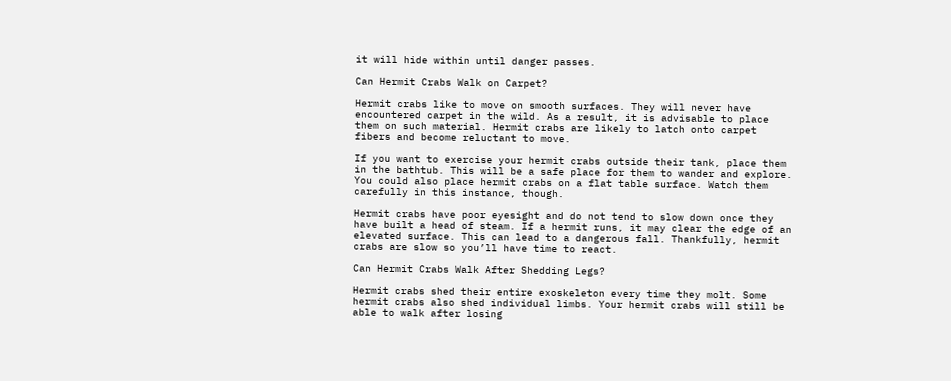it will hide within until danger passes.

Can Hermit Crabs Walk on Carpet?

Hermit crabs like to move on smooth surfaces. They will never have encountered carpet in the wild. As a result, it is advisable to place them on such material. Hermit crabs are likely to latch onto carpet fibers and become reluctant to move.

If you want to exercise your hermit crabs outside their tank, place them in the bathtub. This will be a safe place for them to wander and explore. You could also place hermit crabs on a flat table surface. Watch them carefully in this instance, though.

Hermit crabs have poor eyesight and do not tend to slow down once they have built a head of steam. If a hermit runs, it may clear the edge of an elevated surface. This can lead to a dangerous fall. Thankfully, hermit crabs are slow so you’ll have time to react.

Can Hermit Crabs Walk After Shedding Legs?

Hermit crabs shed their entire exoskeleton every time they molt. Some hermit crabs also shed individual limbs. Your hermit crabs will still be able to walk after losing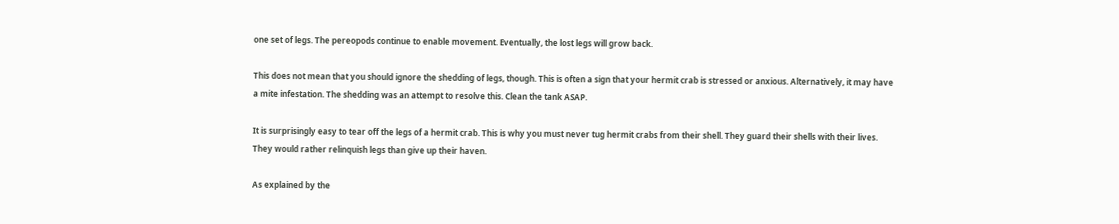one set of legs. The pereopods continue to enable movement. Eventually, the lost legs will grow back.

This does not mean that you should ignore the shedding of legs, though. This is often a sign that your hermit crab is stressed or anxious. Alternatively, it may have a mite infestation. The shedding was an attempt to resolve this. Clean the tank ASAP.

It is surprisingly easy to tear off the legs of a hermit crab. This is why you must never tug hermit crabs from their shell. They guard their shells with their lives. They would rather relinquish legs than give up their haven.

As explained by the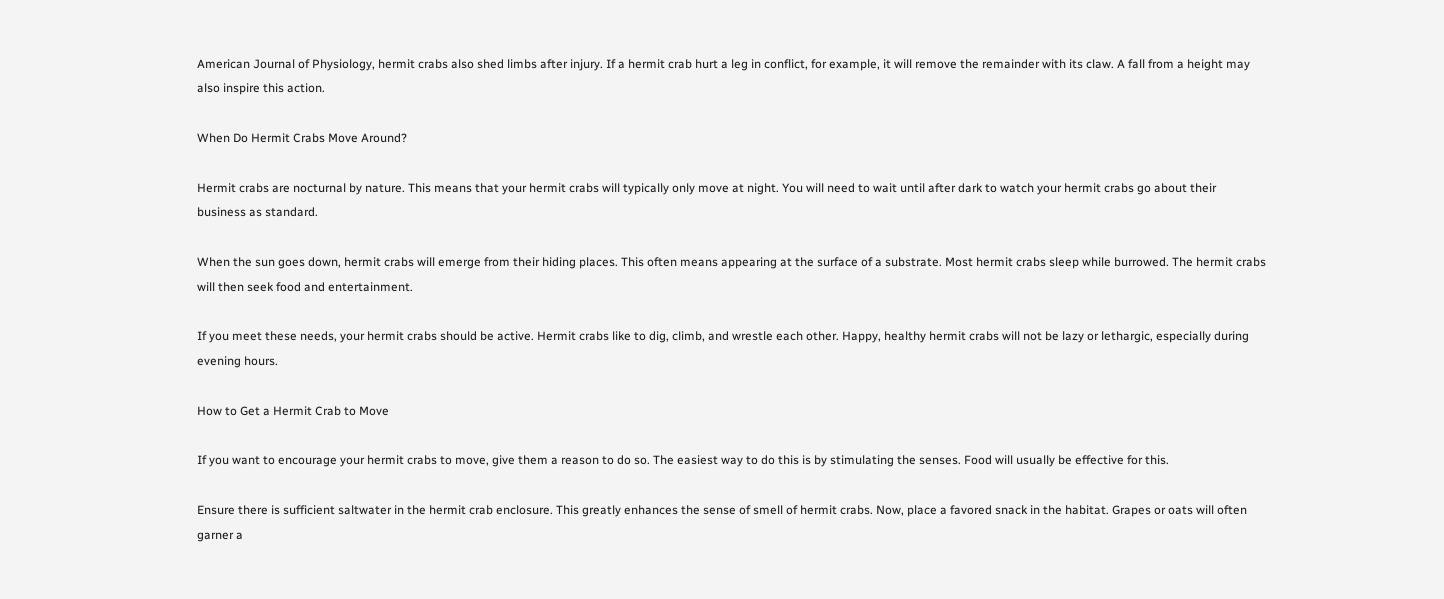American Journal of Physiology, hermit crabs also shed limbs after injury. If a hermit crab hurt a leg in conflict, for example, it will remove the remainder with its claw. A fall from a height may also inspire this action.

When Do Hermit Crabs Move Around?

Hermit crabs are nocturnal by nature. This means that your hermit crabs will typically only move at night. You will need to wait until after dark to watch your hermit crabs go about their business as standard.

When the sun goes down, hermit crabs will emerge from their hiding places. This often means appearing at the surface of a substrate. Most hermit crabs sleep while burrowed. The hermit crabs will then seek food and entertainment.

If you meet these needs, your hermit crabs should be active. Hermit crabs like to dig, climb, and wrestle each other. Happy, healthy hermit crabs will not be lazy or lethargic, especially during evening hours.

How to Get a Hermit Crab to Move

If you want to encourage your hermit crabs to move, give them a reason to do so. The easiest way to do this is by stimulating the senses. Food will usually be effective for this.

Ensure there is sufficient saltwater in the hermit crab enclosure. This greatly enhances the sense of smell of hermit crabs. Now, place a favored snack in the habitat. Grapes or oats will often garner a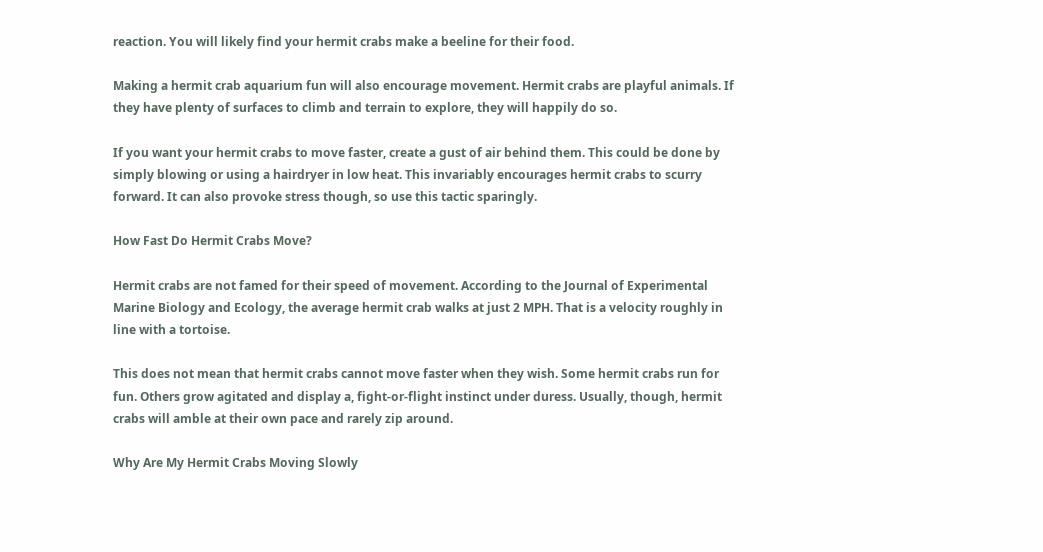reaction. You will likely find your hermit crabs make a beeline for their food.

Making a hermit crab aquarium fun will also encourage movement. Hermit crabs are playful animals. If they have plenty of surfaces to climb and terrain to explore, they will happily do so.

If you want your hermit crabs to move faster, create a gust of air behind them. This could be done by simply blowing or using a hairdryer in low heat. This invariably encourages hermit crabs to scurry forward. It can also provoke stress though, so use this tactic sparingly.

How Fast Do Hermit Crabs Move?

Hermit crabs are not famed for their speed of movement. According to the Journal of Experimental Marine Biology and Ecology, the average hermit crab walks at just 2 MPH. That is a velocity roughly in line with a tortoise.

This does not mean that hermit crabs cannot move faster when they wish. Some hermit crabs run for fun. Others grow agitated and display a, fight-or-flight instinct under duress. Usually, though, hermit crabs will amble at their own pace and rarely zip around.

Why Are My Hermit Crabs Moving Slowly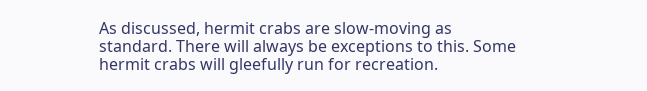As discussed, hermit crabs are slow-moving as standard. There will always be exceptions to this. Some hermit crabs will gleefully run for recreation.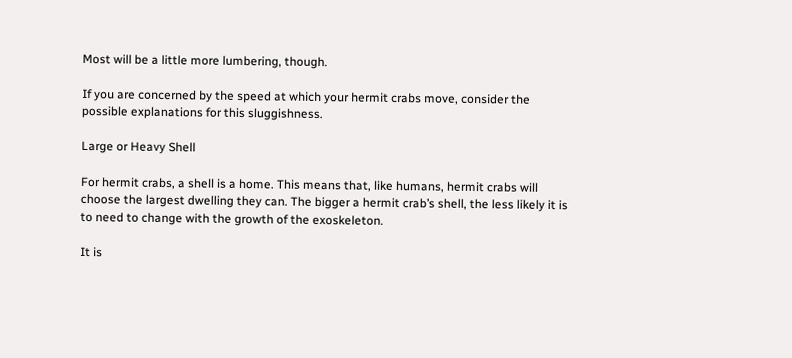Most will be a little more lumbering, though.

If you are concerned by the speed at which your hermit crabs move, consider the possible explanations for this sluggishness.

Large or Heavy Shell

For hermit crabs, a shell is a home. This means that, like humans, hermit crabs will choose the largest dwelling they can. The bigger a hermit crab’s shell, the less likely it is to need to change with the growth of the exoskeleton.

It is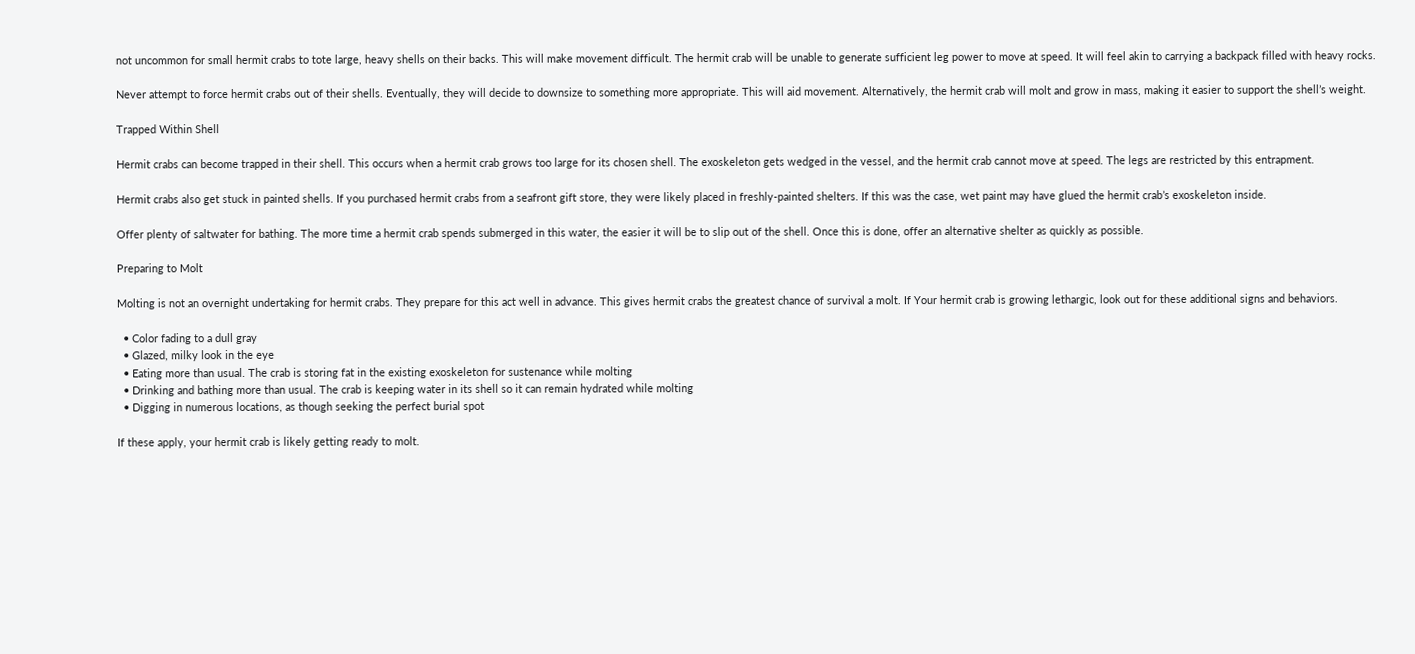not uncommon for small hermit crabs to tote large, heavy shells on their backs. This will make movement difficult. The hermit crab will be unable to generate sufficient leg power to move at speed. It will feel akin to carrying a backpack filled with heavy rocks.

Never attempt to force hermit crabs out of their shells. Eventually, they will decide to downsize to something more appropriate. This will aid movement. Alternatively, the hermit crab will molt and grow in mass, making it easier to support the shell’s weight.

Trapped Within Shell

Hermit crabs can become trapped in their shell. This occurs when a hermit crab grows too large for its chosen shell. The exoskeleton gets wedged in the vessel, and the hermit crab cannot move at speed. The legs are restricted by this entrapment.

Hermit crabs also get stuck in painted shells. If you purchased hermit crabs from a seafront gift store, they were likely placed in freshly-painted shelters. If this was the case, wet paint may have glued the hermit crab’s exoskeleton inside.

Offer plenty of saltwater for bathing. The more time a hermit crab spends submerged in this water, the easier it will be to slip out of the shell. Once this is done, offer an alternative shelter as quickly as possible.

Preparing to Molt

Molting is not an overnight undertaking for hermit crabs. They prepare for this act well in advance. This gives hermit crabs the greatest chance of survival a molt. If Your hermit crab is growing lethargic, look out for these additional signs and behaviors.

  • Color fading to a dull gray
  • Glazed, milky look in the eye
  • Eating more than usual. The crab is storing fat in the existing exoskeleton for sustenance while molting
  • Drinking and bathing more than usual. The crab is keeping water in its shell so it can remain hydrated while molting
  • Digging in numerous locations, as though seeking the perfect burial spot

If these apply, your hermit crab is likely getting ready to molt.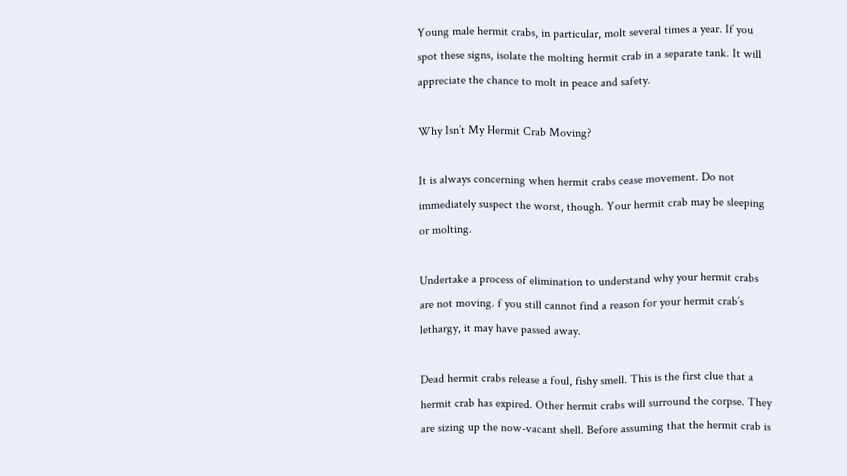Young male hermit crabs, in particular, molt several times a year. If you spot these signs, isolate the molting hermit crab in a separate tank. It will appreciate the chance to molt in peace and safety.

Why Isn’t My Hermit Crab Moving?

It is always concerning when hermit crabs cease movement. Do not immediately suspect the worst, though. Your hermit crab may be sleeping or molting.

Undertake a process of elimination to understand why your hermit crabs are not moving. f you still cannot find a reason for your hermit crab’s lethargy, it may have passed away.

Dead hermit crabs release a foul, fishy smell. This is the first clue that a hermit crab has expired. Other hermit crabs will surround the corpse. They are sizing up the now-vacant shell. Before assuming that the hermit crab is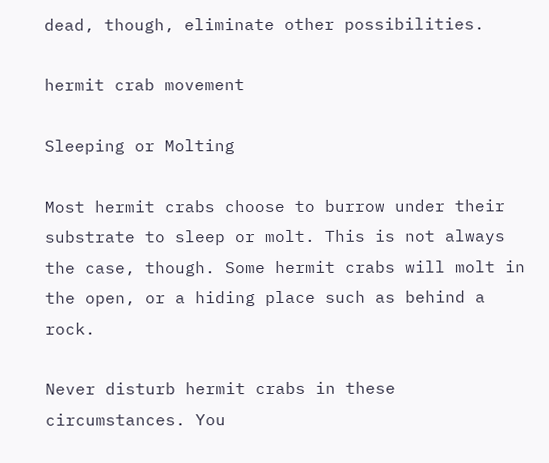dead, though, eliminate other possibilities.

hermit crab movement

Sleeping or Molting

Most hermit crabs choose to burrow under their substrate to sleep or molt. This is not always the case, though. Some hermit crabs will molt in the open, or a hiding place such as behind a rock.

Never disturb hermit crabs in these circumstances. You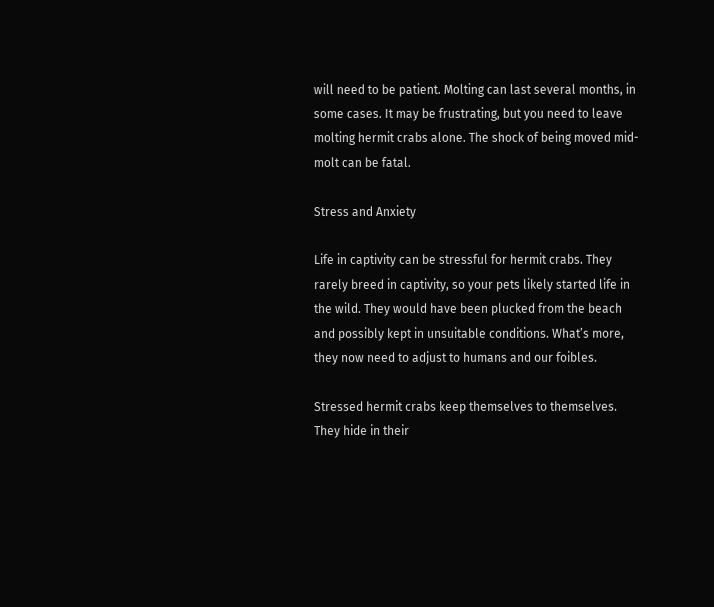will need to be patient. Molting can last several months, in some cases. It may be frustrating, but you need to leave molting hermit crabs alone. The shock of being moved mid-molt can be fatal.

Stress and Anxiety

Life in captivity can be stressful for hermit crabs. They rarely breed in captivity, so your pets likely started life in the wild. They would have been plucked from the beach and possibly kept in unsuitable conditions. What’s more, they now need to adjust to humans and our foibles.

Stressed hermit crabs keep themselves to themselves. They hide in their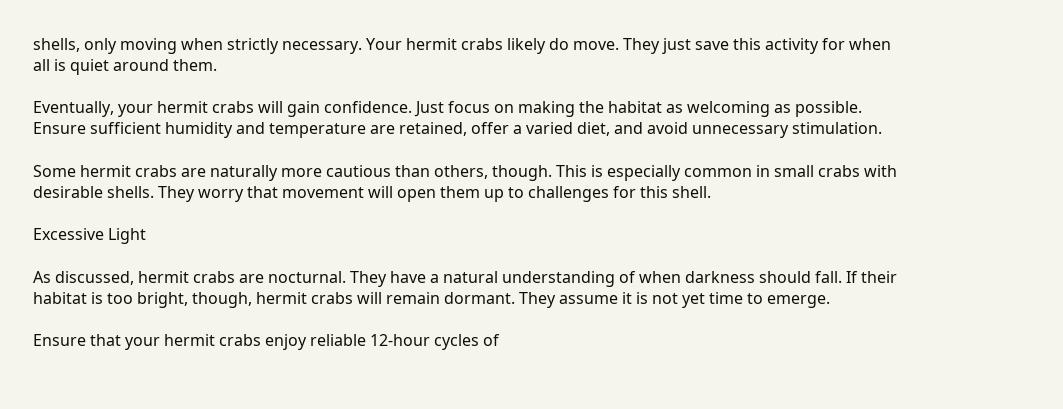shells, only moving when strictly necessary. Your hermit crabs likely do move. They just save this activity for when all is quiet around them.

Eventually, your hermit crabs will gain confidence. Just focus on making the habitat as welcoming as possible. Ensure sufficient humidity and temperature are retained, offer a varied diet, and avoid unnecessary stimulation.

Some hermit crabs are naturally more cautious than others, though. This is especially common in small crabs with desirable shells. They worry that movement will open them up to challenges for this shell.

Excessive Light

As discussed, hermit crabs are nocturnal. They have a natural understanding of when darkness should fall. If their habitat is too bright, though, hermit crabs will remain dormant. They assume it is not yet time to emerge.

Ensure that your hermit crabs enjoy reliable 12-hour cycles of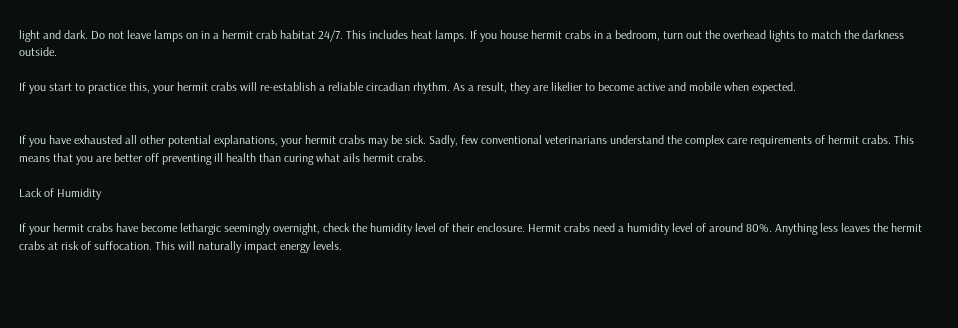light and dark. Do not leave lamps on in a hermit crab habitat 24/7. This includes heat lamps. If you house hermit crabs in a bedroom, turn out the overhead lights to match the darkness outside.

If you start to practice this, your hermit crabs will re-establish a reliable circadian rhythm. As a result, they are likelier to become active and mobile when expected.


If you have exhausted all other potential explanations, your hermit crabs may be sick. Sadly, few conventional veterinarians understand the complex care requirements of hermit crabs. This means that you are better off preventing ill health than curing what ails hermit crabs.

Lack of Humidity

If your hermit crabs have become lethargic seemingly overnight, check the humidity level of their enclosure. Hermit crabs need a humidity level of around 80%. Anything less leaves the hermit crabs at risk of suffocation. This will naturally impact energy levels.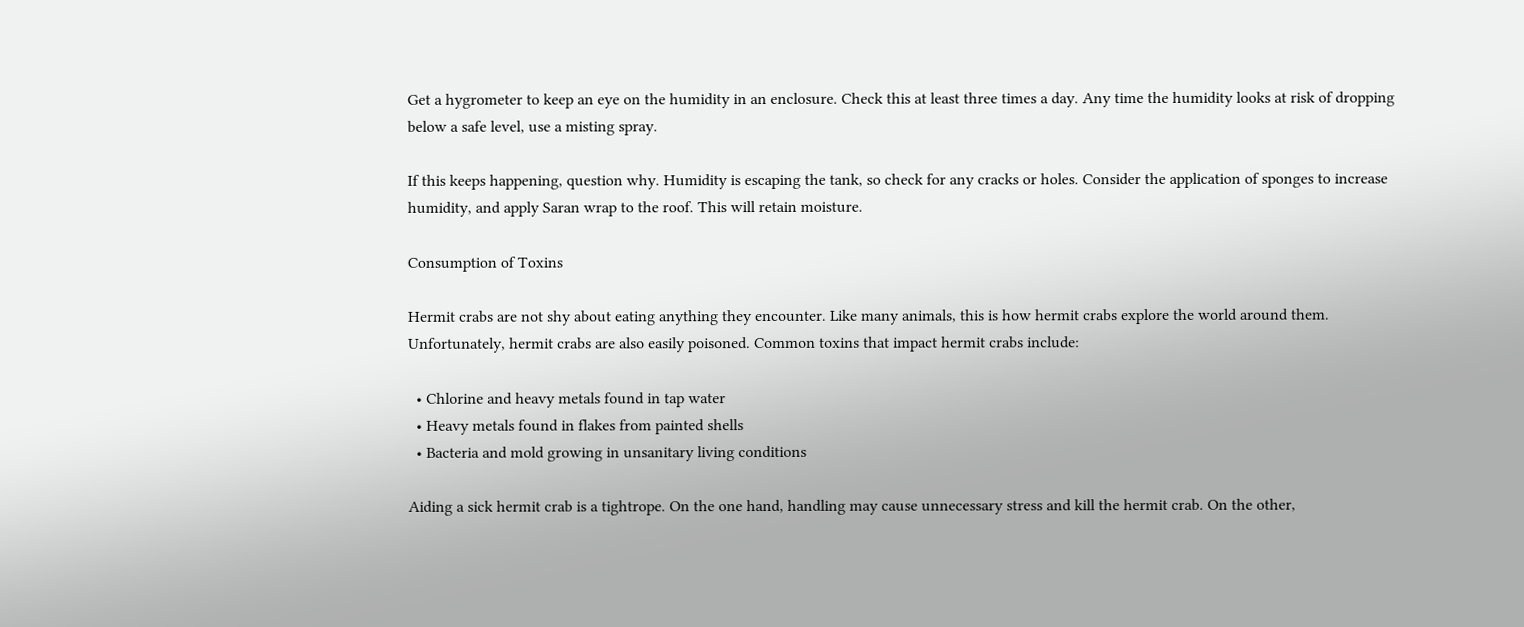Get a hygrometer to keep an eye on the humidity in an enclosure. Check this at least three times a day. Any time the humidity looks at risk of dropping below a safe level, use a misting spray.

If this keeps happening, question why. Humidity is escaping the tank, so check for any cracks or holes. Consider the application of sponges to increase humidity, and apply Saran wrap to the roof. This will retain moisture.

Consumption of Toxins

Hermit crabs are not shy about eating anything they encounter. Like many animals, this is how hermit crabs explore the world around them. Unfortunately, hermit crabs are also easily poisoned. Common toxins that impact hermit crabs include:

  • Chlorine and heavy metals found in tap water
  • Heavy metals found in flakes from painted shells
  • Bacteria and mold growing in unsanitary living conditions

Aiding a sick hermit crab is a tightrope. On the one hand, handling may cause unnecessary stress and kill the hermit crab. On the other,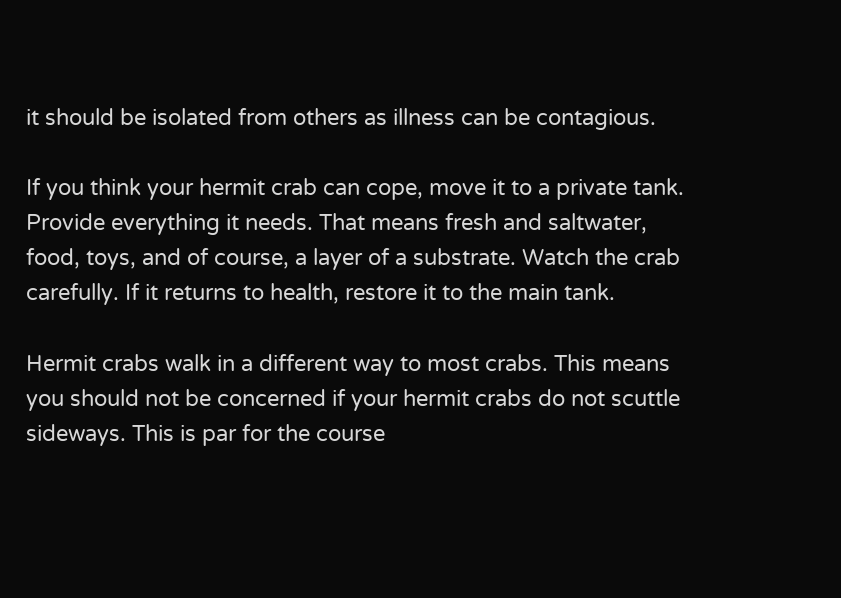it should be isolated from others as illness can be contagious.

If you think your hermit crab can cope, move it to a private tank. Provide everything it needs. That means fresh and saltwater, food, toys, and of course, a layer of a substrate. Watch the crab carefully. If it returns to health, restore it to the main tank.

Hermit crabs walk in a different way to most crabs. This means you should not be concerned if your hermit crabs do not scuttle sideways. This is par for the course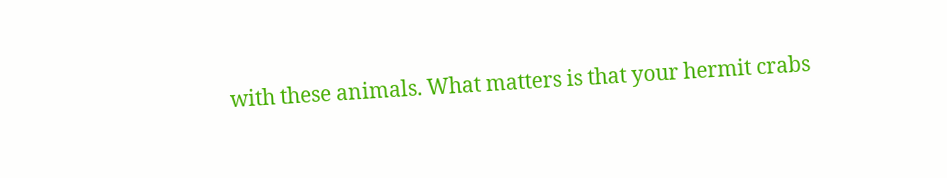with these animals. What matters is that your hermit crabs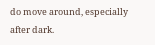do move around, especially after dark.